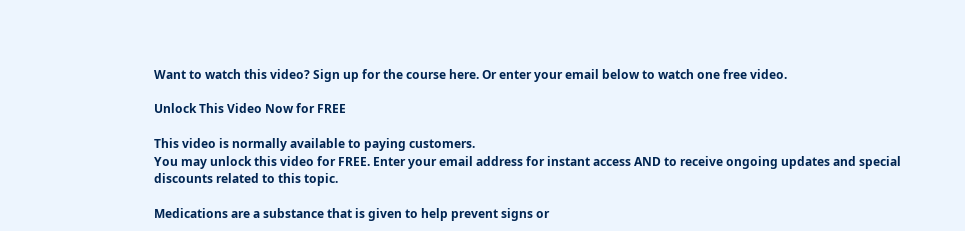Want to watch this video? Sign up for the course here. Or enter your email below to watch one free video.

Unlock This Video Now for FREE

This video is normally available to paying customers.
You may unlock this video for FREE. Enter your email address for instant access AND to receive ongoing updates and special discounts related to this topic.

Medications are a substance that is given to help prevent signs or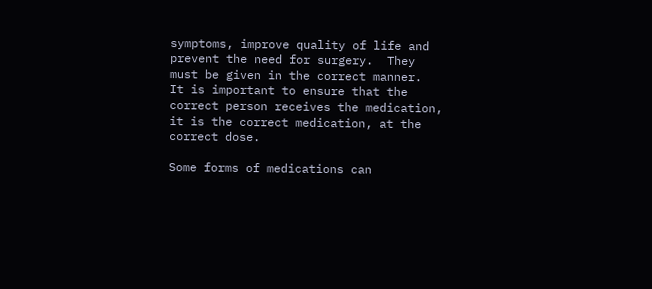symptoms, improve quality of life and prevent the need for surgery.  They must be given in the correct manner.  It is important to ensure that the correct person receives the medication, it is the correct medication, at the correct dose.

Some forms of medications can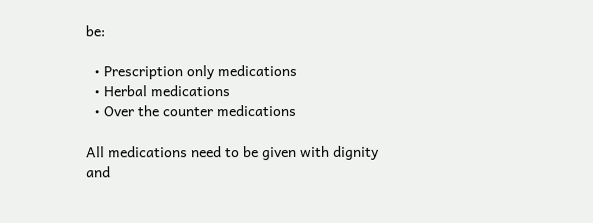be:

  • Prescription only medications
  • Herbal medications
  • Over the counter medications

All medications need to be given with dignity and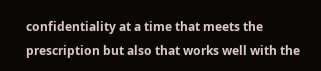confidentiality at a time that meets the prescription but also that works well with the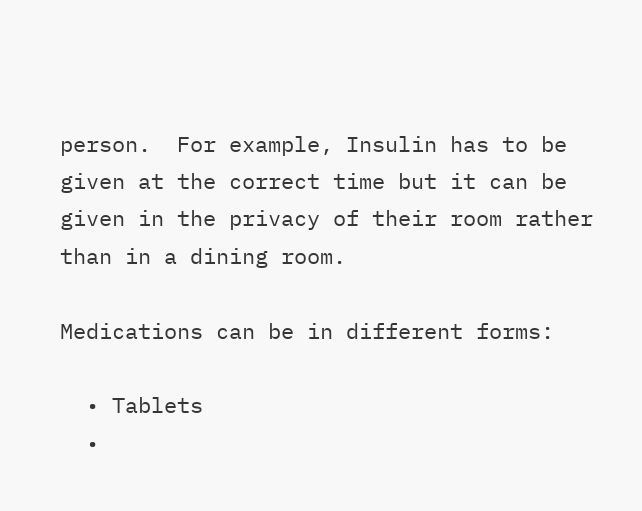person.  For example, Insulin has to be given at the correct time but it can be given in the privacy of their room rather than in a dining room.

Medications can be in different forms:

  • Tablets
  •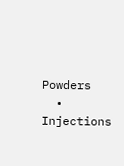Powders
  • Injections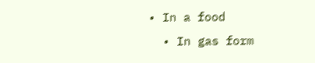• In a food
  • In gas form